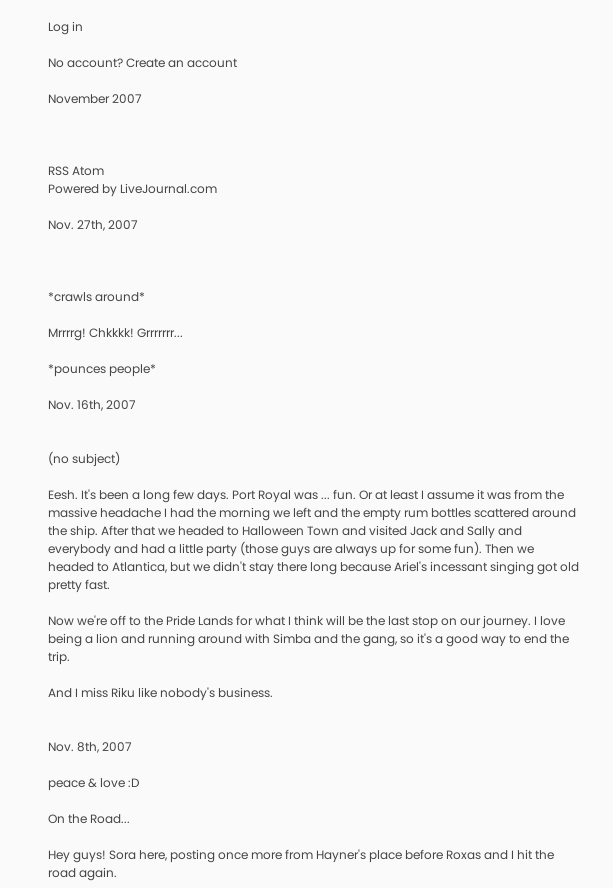Log in

No account? Create an account

November 2007



RSS Atom
Powered by LiveJournal.com

Nov. 27th, 2007



*crawls around*

Mrrrrg! Chkkkk! Grrrrrrr...

*pounces people*

Nov. 16th, 2007


(no subject)

Eesh. It's been a long few days. Port Royal was ... fun. Or at least I assume it was from the massive headache I had the morning we left and the empty rum bottles scattered around the ship. After that we headed to Halloween Town and visited Jack and Sally and everybody and had a little party (those guys are always up for some fun). Then we headed to Atlantica, but we didn't stay there long because Ariel's incessant singing got old pretty fast.

Now we're off to the Pride Lands for what I think will be the last stop on our journey. I love being a lion and running around with Simba and the gang, so it's a good way to end the trip.

And I miss Riku like nobody's business.


Nov. 8th, 2007

peace & love :D

On the Road...

Hey guys! Sora here, posting once more from Hayner's place before Roxas and I hit the road again.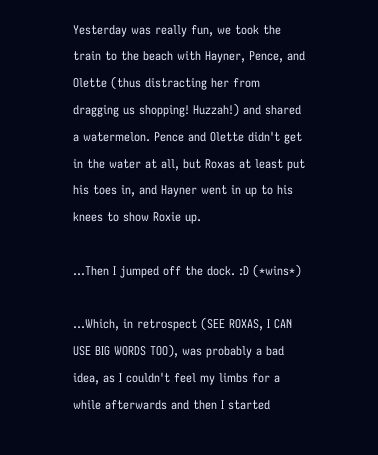Yesterday was really fun, we took the train to the beach with Hayner, Pence, and Olette (thus distracting her from dragging us shopping! Huzzah!) and shared a watermelon. Pence and Olette didn't get in the water at all, but Roxas at least put his toes in, and Hayner went in up to his knees to show Roxie up.

...Then I jumped off the dock. :D (*wins*)

...Which, in retrospect (SEE ROXAS, I CAN USE BIG WORDS TOO), was probably a bad idea, as I couldn't feel my limbs for a while afterwards and then I started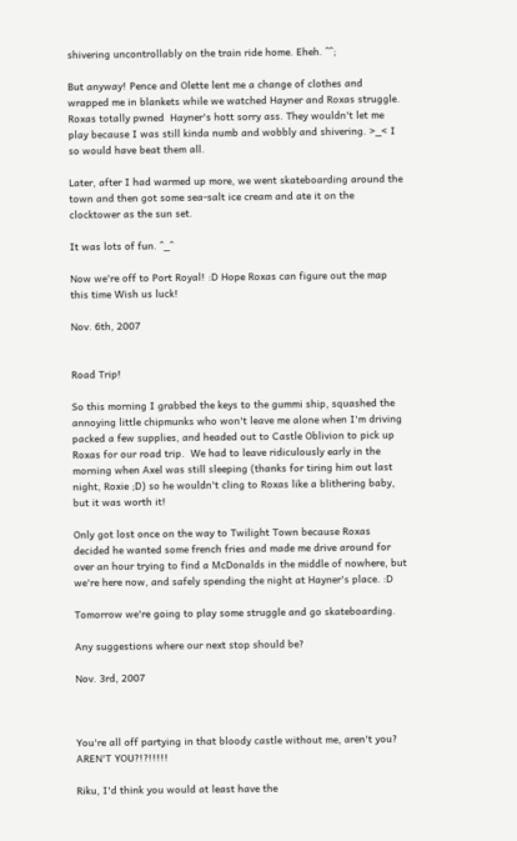shivering uncontrollably on the train ride home. Eheh. ^^;

But anyway! Pence and Olette lent me a change of clothes and wrapped me in blankets while we watched Hayner and Roxas struggle. Roxas totally pwned  Hayner's hott sorry ass. They wouldn't let me play because I was still kinda numb and wobbly and shivering. >_< I so would have beat them all.

Later, after I had warmed up more, we went skateboarding around the town and then got some sea-salt ice cream and ate it on the clocktower as the sun set.

It was lots of fun. ^_^

Now we're off to Port Royal! :D Hope Roxas can figure out the map this time Wish us luck!

Nov. 6th, 2007


Road Trip!

So this morning I grabbed the keys to the gummi ship, squashed the annoying little chipmunks who won't leave me alone when I'm driving packed a few supplies, and headed out to Castle Oblivion to pick up Roxas for our road trip.  We had to leave ridiculously early in the morning when Axel was still sleeping (thanks for tiring him out last night, Roxie ;D) so he wouldn't cling to Roxas like a blithering baby, but it was worth it!

Only got lost once on the way to Twilight Town because Roxas decided he wanted some french fries and made me drive around for over an hour trying to find a McDonalds in the middle of nowhere, but we're here now, and safely spending the night at Hayner's place. :D

Tomorrow we're going to play some struggle and go skateboarding.

Any suggestions where our next stop should be?

Nov. 3rd, 2007



You're all off partying in that bloody castle without me, aren't you? AREN'T YOU?!?!!!!!

Riku, I'd think you would at least have the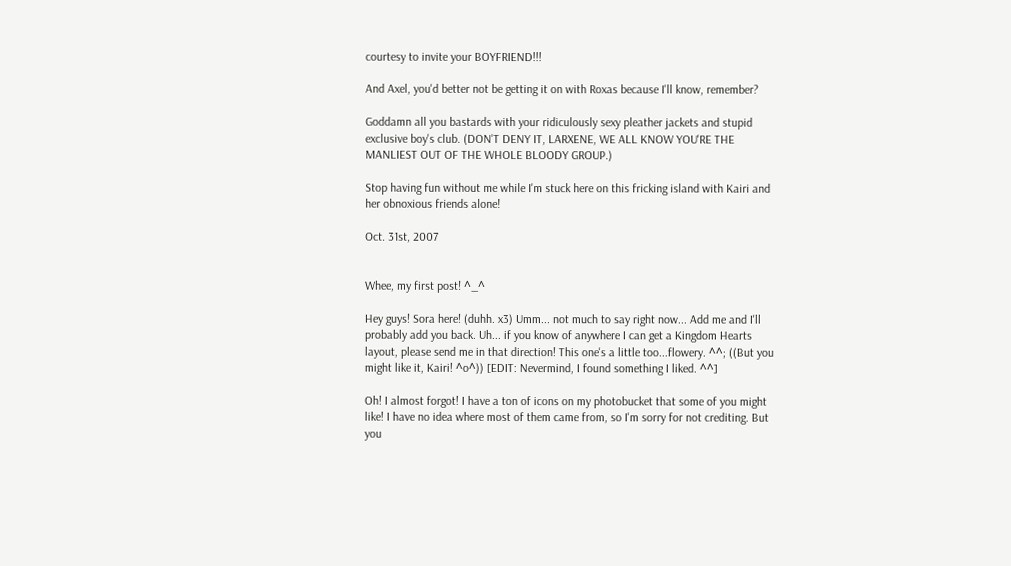courtesy to invite your BOYFRIEND!!!

And Axel, you'd better not be getting it on with Roxas because I'll know, remember?

Goddamn all you bastards with your ridiculously sexy pleather jackets and stupid exclusive boy's club. (DON'T DENY IT, LARXENE, WE ALL KNOW YOU'RE THE MANLIEST OUT OF THE WHOLE BLOODY GROUP.)

Stop having fun without me while I'm stuck here on this fricking island with Kairi and her obnoxious friends alone!

Oct. 31st, 2007


Whee, my first post! ^_^

Hey guys! Sora here! (duhh. x3) Umm... not much to say right now... Add me and I'll probably add you back. Uh... if you know of anywhere I can get a Kingdom Hearts layout, please send me in that direction! This one's a little too...flowery. ^^; ((But you might like it, Kairi! ^o^)) [EDIT: Nevermind, I found something I liked. ^^]

Oh! I almost forgot! I have a ton of icons on my photobucket that some of you might like! I have no idea where most of them came from, so I'm sorry for not crediting. But you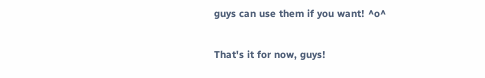guys can use them if you want! ^o^

That's it for now, guys!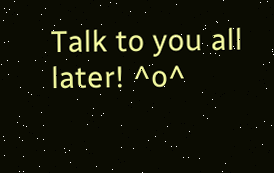Talk to you all later! ^o^